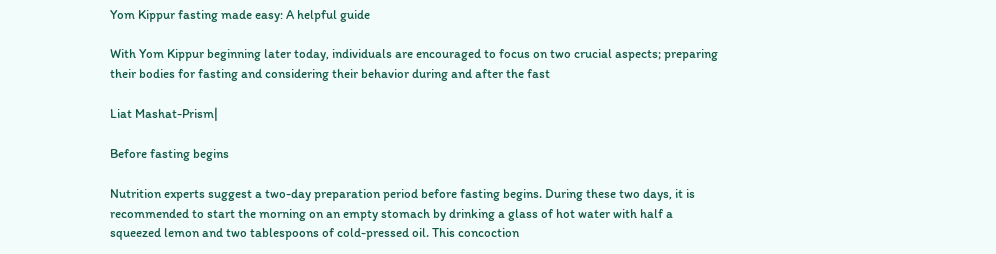Yom Kippur fasting made easy: A helpful guide

With Yom Kippur beginning later today, individuals are encouraged to focus on two crucial aspects; preparing their bodies for fasting and considering their behavior during and after the fast

Liat Mashat-Prism|

Before fasting begins

Nutrition experts suggest a two-day preparation period before fasting begins. During these two days, it is recommended to start the morning on an empty stomach by drinking a glass of hot water with half a squeezed lemon and two tablespoons of cold-pressed oil. This concoction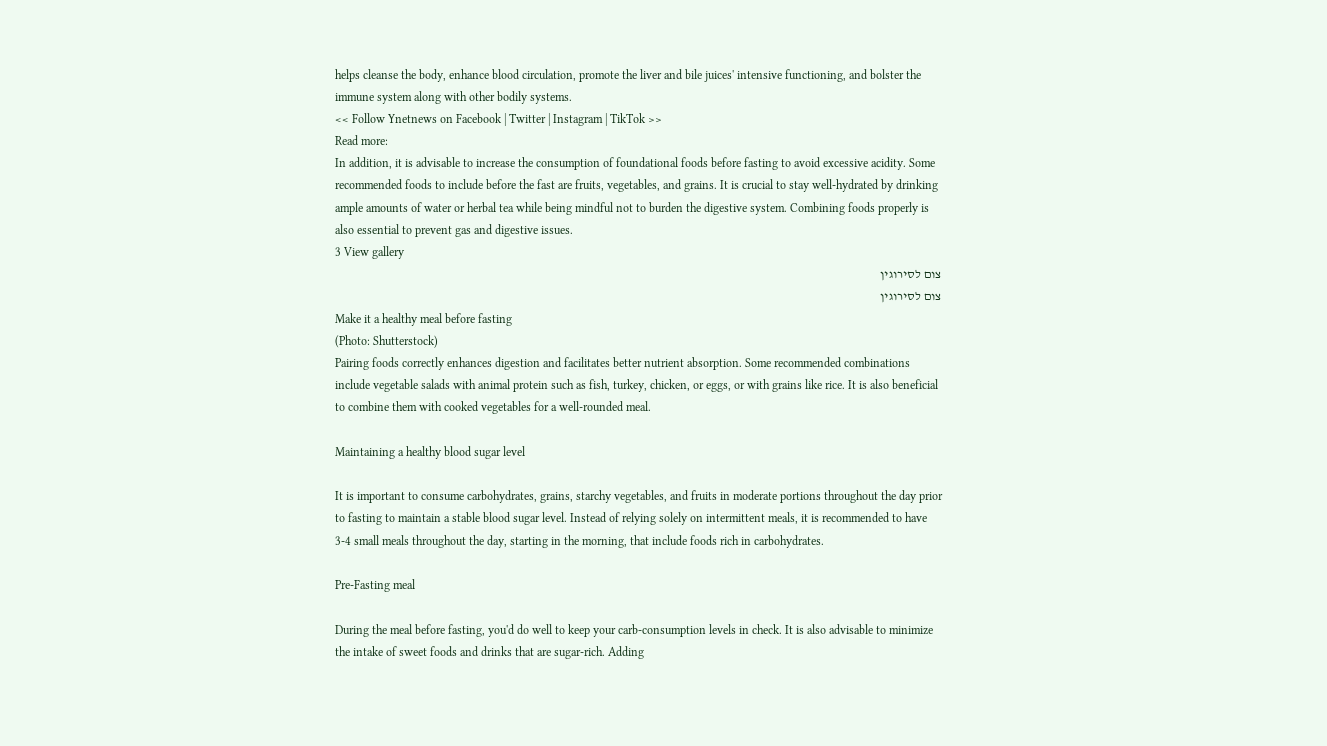helps cleanse the body, enhance blood circulation, promote the liver and bile juices' intensive functioning, and bolster the immune system along with other bodily systems.
<< Follow Ynetnews on Facebook | Twitter | Instagram | TikTok >>
Read more:
In addition, it is advisable to increase the consumption of foundational foods before fasting to avoid excessive acidity. Some recommended foods to include before the fast are fruits, vegetables, and grains. It is crucial to stay well-hydrated by drinking ample amounts of water or herbal tea while being mindful not to burden the digestive system. Combining foods properly is also essential to prevent gas and digestive issues.
3 View gallery
צום לסירוגין
צום לסירוגין
Make it a healthy meal before fasting
(Photo: Shutterstock)
Pairing foods correctly enhances digestion and facilitates better nutrient absorption. Some recommended combinations include vegetable salads with animal protein such as fish, turkey, chicken, or eggs, or with grains like rice. It is also beneficial to combine them with cooked vegetables for a well-rounded meal.

Maintaining a healthy blood sugar level

It is important to consume carbohydrates, grains, starchy vegetables, and fruits in moderate portions throughout the day prior to fasting to maintain a stable blood sugar level. Instead of relying solely on intermittent meals, it is recommended to have 3-4 small meals throughout the day, starting in the morning, that include foods rich in carbohydrates.

Pre-Fasting meal

During the meal before fasting, you'd do well to keep your carb-consumption levels in check. It is also advisable to minimize the intake of sweet foods and drinks that are sugar-rich. Adding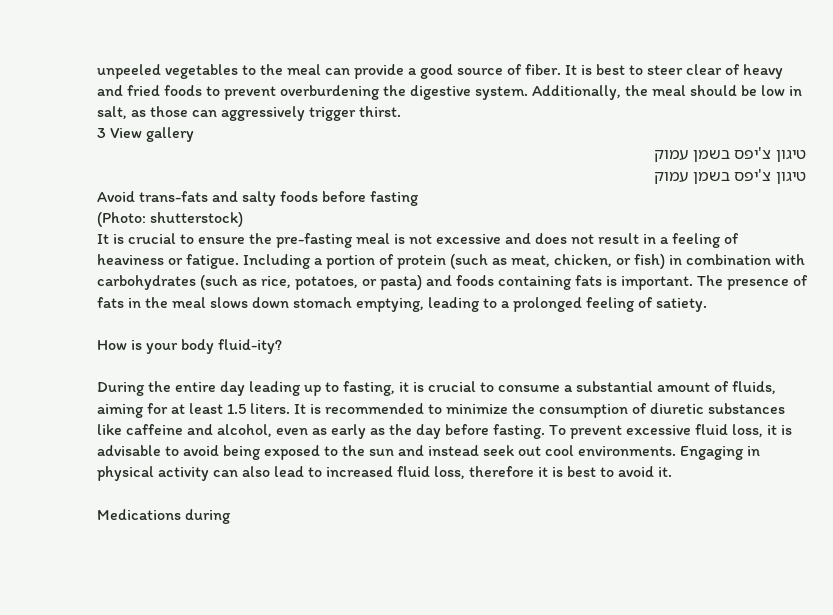unpeeled vegetables to the meal can provide a good source of fiber. It is best to steer clear of heavy and fried foods to prevent overburdening the digestive system. Additionally, the meal should be low in salt, as those can aggressively trigger thirst.
3 View gallery
טיגון צ'יפס בשמן עמוק
טיגון צ'יפס בשמן עמוק
Avoid trans-fats and salty foods before fasting
(Photo: shutterstock)
It is crucial to ensure the pre-fasting meal is not excessive and does not result in a feeling of heaviness or fatigue. Including a portion of protein (such as meat, chicken, or fish) in combination with carbohydrates (such as rice, potatoes, or pasta) and foods containing fats is important. The presence of fats in the meal slows down stomach emptying, leading to a prolonged feeling of satiety.

How is your body fluid-ity?

During the entire day leading up to fasting, it is crucial to consume a substantial amount of fluids, aiming for at least 1.5 liters. It is recommended to minimize the consumption of diuretic substances like caffeine and alcohol, even as early as the day before fasting. To prevent excessive fluid loss, it is advisable to avoid being exposed to the sun and instead seek out cool environments. Engaging in physical activity can also lead to increased fluid loss, therefore it is best to avoid it.

Medications during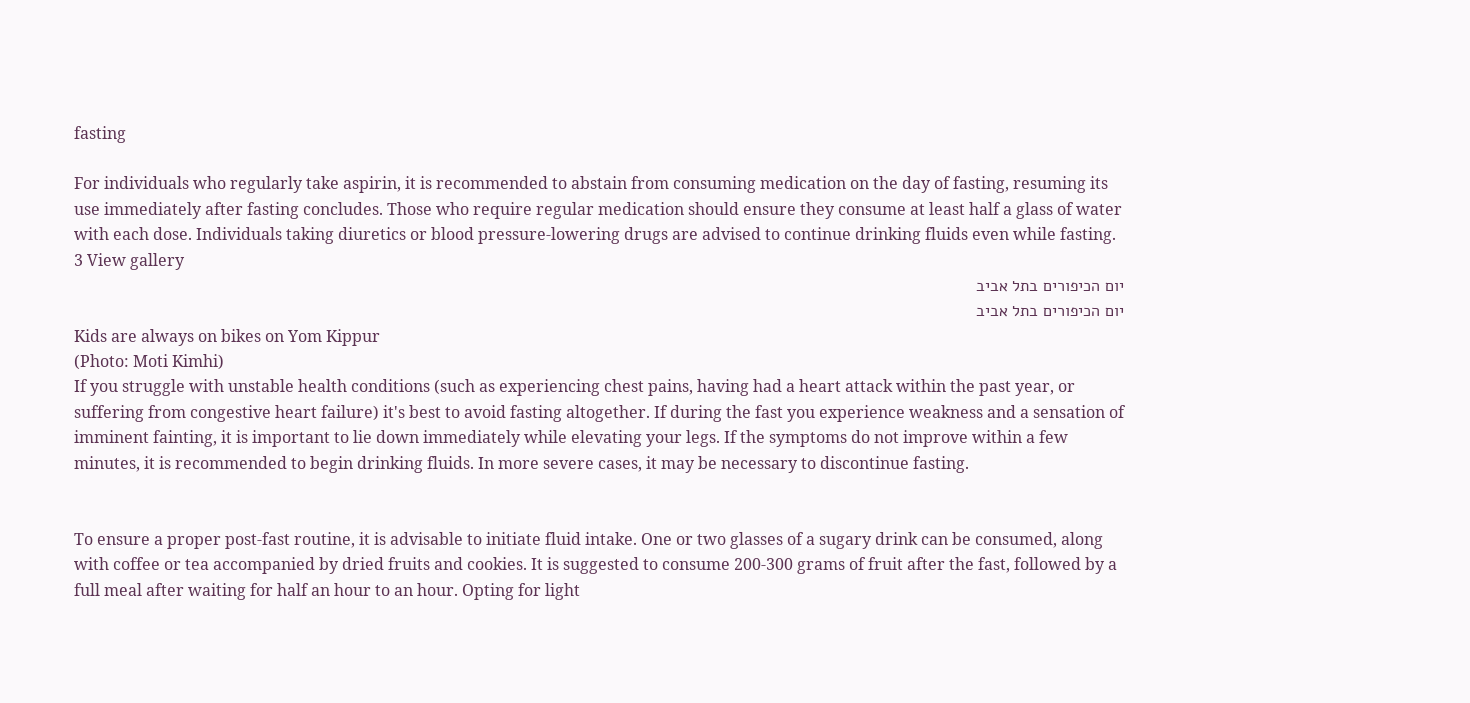fasting

For individuals who regularly take aspirin, it is recommended to abstain from consuming medication on the day of fasting, resuming its use immediately after fasting concludes. Those who require regular medication should ensure they consume at least half a glass of water with each dose. Individuals taking diuretics or blood pressure-lowering drugs are advised to continue drinking fluids even while fasting.
3 View gallery
יום הכיפורים בתל אביב
יום הכיפורים בתל אביב
Kids are always on bikes on Yom Kippur
(Photo: Moti Kimhi)
If you struggle with unstable health conditions (such as experiencing chest pains, having had a heart attack within the past year, or suffering from congestive heart failure) it's best to avoid fasting altogether. If during the fast you experience weakness and a sensation of imminent fainting, it is important to lie down immediately while elevating your legs. If the symptoms do not improve within a few minutes, it is recommended to begin drinking fluids. In more severe cases, it may be necessary to discontinue fasting.


To ensure a proper post-fast routine, it is advisable to initiate fluid intake. One or two glasses of a sugary drink can be consumed, along with coffee or tea accompanied by dried fruits and cookies. It is suggested to consume 200-300 grams of fruit after the fast, followed by a full meal after waiting for half an hour to an hour. Opting for light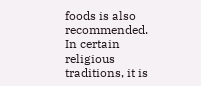foods is also recommended.
In certain religious traditions, it is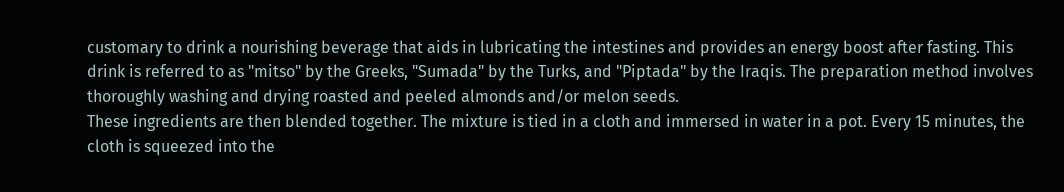customary to drink a nourishing beverage that aids in lubricating the intestines and provides an energy boost after fasting. This drink is referred to as "mitso" by the Greeks, "Sumada" by the Turks, and "Piptada" by the Iraqis. The preparation method involves thoroughly washing and drying roasted and peeled almonds and/or melon seeds.
These ingredients are then blended together. The mixture is tied in a cloth and immersed in water in a pot. Every 15 minutes, the cloth is squeezed into the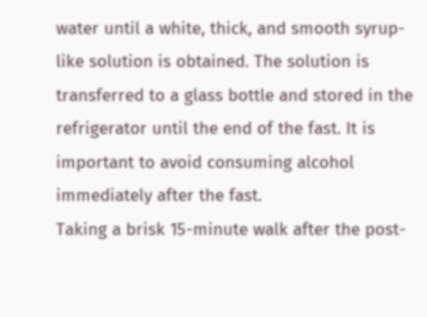water until a white, thick, and smooth syrup-like solution is obtained. The solution is transferred to a glass bottle and stored in the refrigerator until the end of the fast. It is important to avoid consuming alcohol immediately after the fast.
Taking a brisk 15-minute walk after the post-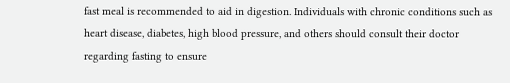fast meal is recommended to aid in digestion. Individuals with chronic conditions such as heart disease, diabetes, high blood pressure, and others should consult their doctor regarding fasting to ensure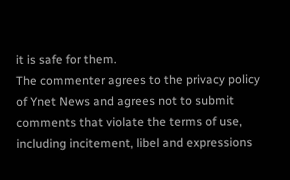it is safe for them.
The commenter agrees to the privacy policy of Ynet News and agrees not to submit comments that violate the terms of use, including incitement, libel and expressions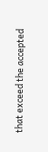that exceed the accepted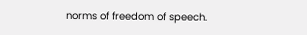norms of freedom of speech.